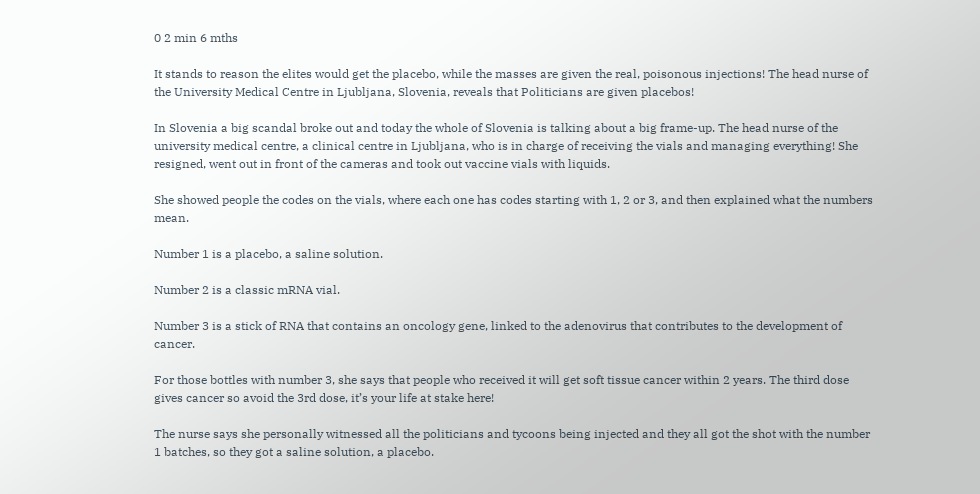0 2 min 6 mths

It stands to reason the elites would get the placebo, while the masses are given the real, poisonous injections! The head nurse of the University Medical Centre in Ljubljana, Slovenia, reveals that Politicians are given placebos!

In Slovenia a big scandal broke out and today the whole of Slovenia is talking about a big frame-up. The head nurse of the university medical centre, a clinical centre in Ljubljana, who is in charge of receiving the vials and managing everything! She resigned, went out in front of the cameras and took out vaccine vials with liquids.

She showed people the codes on the vials, where each one has codes starting with 1, 2 or 3, and then explained what the numbers mean.

Number 1 is a placebo, a saline solution.

Number 2 is a classic mRNA vial.

Number 3 is a stick of RNA that contains an oncology gene, linked to the adenovirus that contributes to the development of cancer.

For those bottles with number 3, she says that people who received it will get soft tissue cancer within 2 years. The third dose gives cancer so avoid the 3rd dose, it’s your life at stake here!

The nurse says she personally witnessed all the politicians and tycoons being injected and they all got the shot with the number 1 batches, so they got a saline solution, a placebo.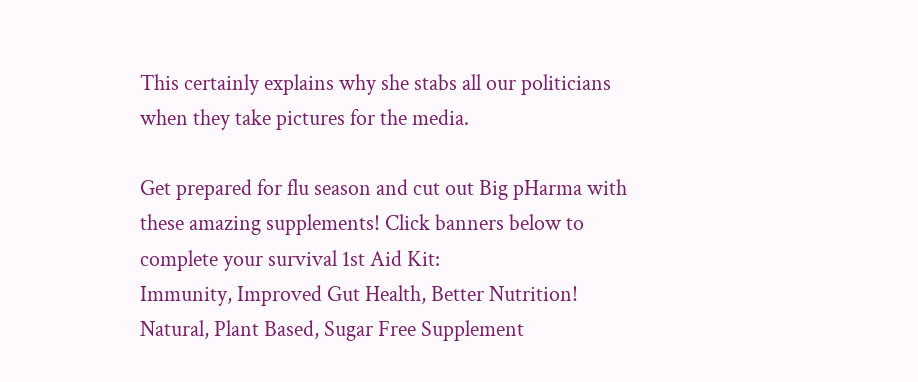This certainly explains why she stabs all our politicians when they take pictures for the media.

Get prepared for flu season and cut out Big pHarma with these amazing supplements! Click banners below to complete your survival 1st Aid Kit:
Immunity, Improved Gut Health, Better Nutrition!
Natural, Plant Based, Sugar Free Supplement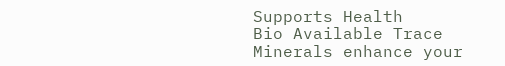Supports Health
Bio Available Trace Minerals enhance your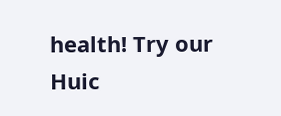health! Try our Huic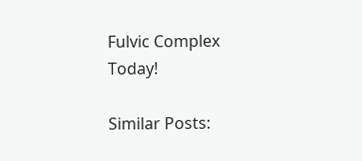Fulvic Complex Today!

Similar Posts: